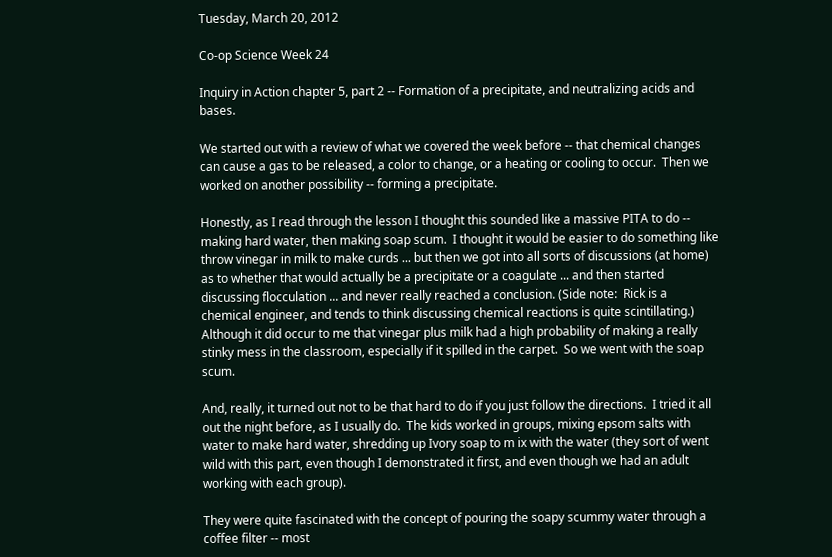Tuesday, March 20, 2012

Co-op Science Week 24

Inquiry in Action chapter 5, part 2 -- Formation of a precipitate, and neutralizing acids and bases.

We started out with a review of what we covered the week before -- that chemical changes can cause a gas to be released, a color to change, or a heating or cooling to occur.  Then we worked on another possibility -- forming a precipitate.

Honestly, as I read through the lesson I thought this sounded like a massive PITA to do -- making hard water, then making soap scum.  I thought it would be easier to do something like throw vinegar in milk to make curds ... but then we got into all sorts of discussions (at home) as to whether that would actually be a precipitate or a coagulate ... and then started discussing flocculation ... and never really reached a conclusion. (Side note:  Rick is a chemical engineer, and tends to think discussing chemical reactions is quite scintillating.)  Although it did occur to me that vinegar plus milk had a high probability of making a really stinky mess in the classroom, especially if it spilled in the carpet.  So we went with the soap scum.

And, really, it turned out not to be that hard to do if you just follow the directions.  I tried it all out the night before, as I usually do.  The kids worked in groups, mixing epsom salts with water to make hard water, shredding up Ivory soap to m ix with the water (they sort of went wild with this part, even though I demonstrated it first, and even though we had an adult working with each group).

They were quite fascinated with the concept of pouring the soapy scummy water through a coffee filter -- most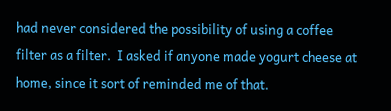had never considered the possibility of using a coffee filter as a filter.  I asked if anyone made yogurt cheese at home, since it sort of reminded me of that.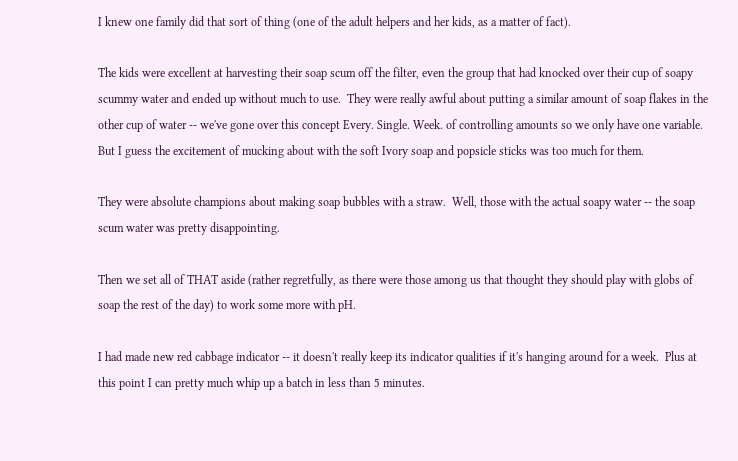I knew one family did that sort of thing (one of the adult helpers and her kids, as a matter of fact).

The kids were excellent at harvesting their soap scum off the filter, even the group that had knocked over their cup of soapy scummy water and ended up without much to use.  They were really awful about putting a similar amount of soap flakes in the other cup of water -- we've gone over this concept Every. Single. Week. of controlling amounts so we only have one variable.  But I guess the excitement of mucking about with the soft Ivory soap and popsicle sticks was too much for them.

They were absolute champions about making soap bubbles with a straw.  Well, those with the actual soapy water -- the soap scum water was pretty disappointing.

Then we set all of THAT aside (rather regretfully, as there were those among us that thought they should play with globs of soap the rest of the day) to work some more with pH.

I had made new red cabbage indicator -- it doesn't really keep its indicator qualities if it's hanging around for a week.  Plus at this point I can pretty much whip up a batch in less than 5 minutes.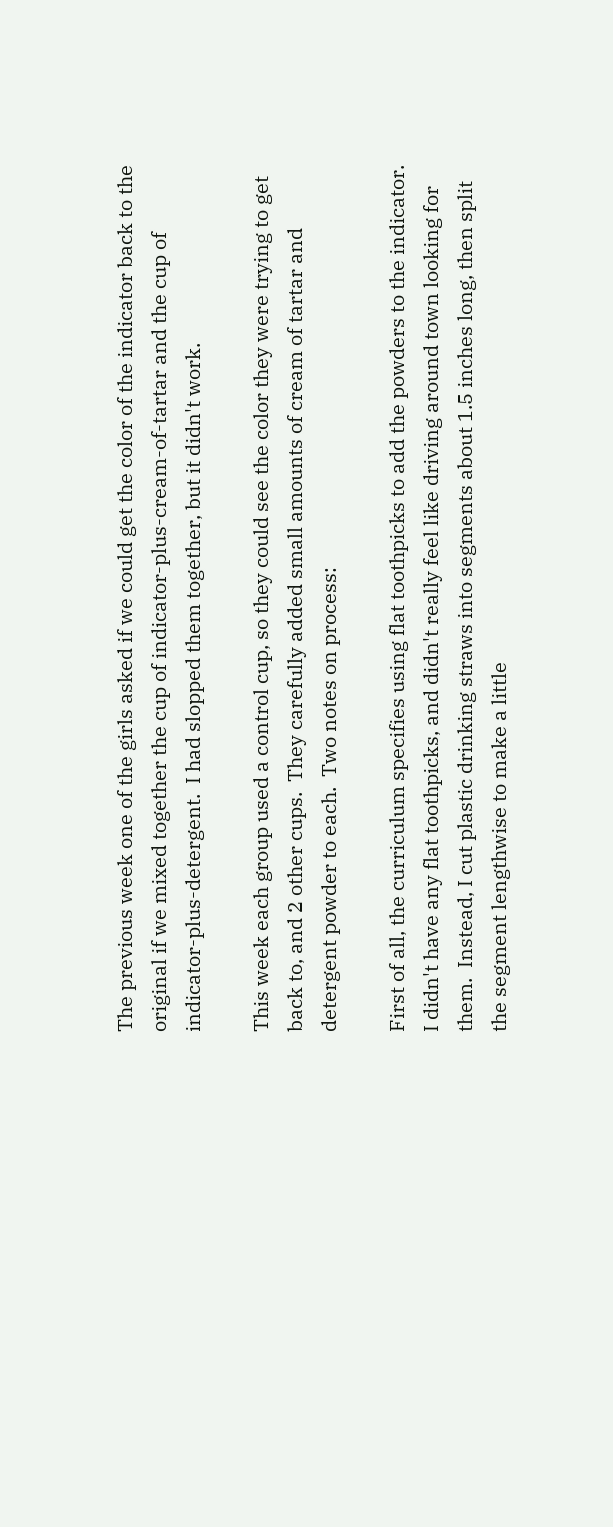The previous week one of the girls asked if we could get the color of the indicator back to the original if we mixed together the cup of indicator-plus-cream-of-tartar and the cup of indicator-plus-detergent.  I had slopped them together, but it didn't work.

This week each group used a control cup, so they could see the color they were trying to get back to, and 2 other cups.  They carefully added small amounts of cream of tartar and detergent powder to each.  Two notes on process:

First of all, the curriculum specifies using flat toothpicks to add the powders to the indicator.  I didn't have any flat toothpicks, and didn't really feel like driving around town looking for them.  Instead, I cut plastic drinking straws into segments about 1.5 inches long, then split the segment lengthwise to make a little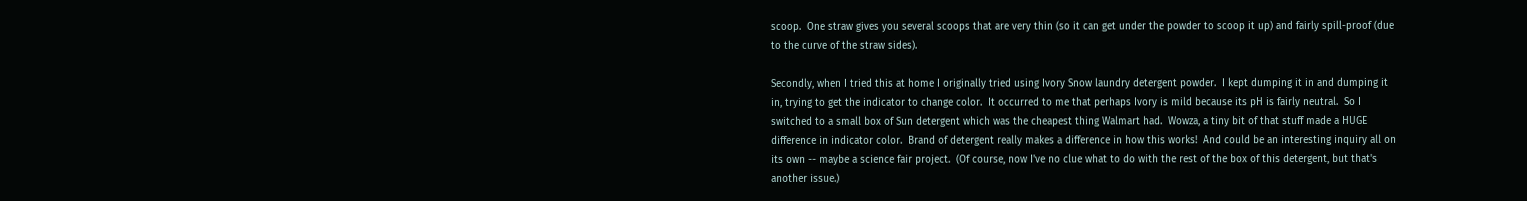scoop.  One straw gives you several scoops that are very thin (so it can get under the powder to scoop it up) and fairly spill-proof (due to the curve of the straw sides).

Secondly, when I tried this at home I originally tried using Ivory Snow laundry detergent powder.  I kept dumping it in and dumping it in, trying to get the indicator to change color.  It occurred to me that perhaps Ivory is mild because its pH is fairly neutral.  So I switched to a small box of Sun detergent which was the cheapest thing Walmart had.  Wowza, a tiny bit of that stuff made a HUGE difference in indicator color.  Brand of detergent really makes a difference in how this works!  And could be an interesting inquiry all on its own -- maybe a science fair project.  (Of course, now I've no clue what to do with the rest of the box of this detergent, but that's another issue.)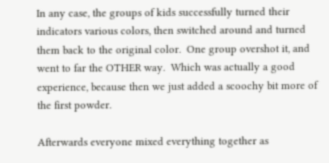In any case, the groups of kids successfully turned their indicators various colors, then switched around and turned them back to the original color.  One group overshot it, and went to far the OTHER way.  Which was actually a good experience, because then we just added a scoochy bit more of the first powder.

Afterwards everyone mixed everything together as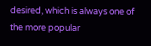desired, which is always one of the more popular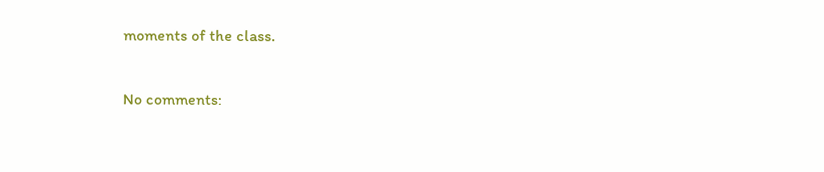moments of the class.

No comments: